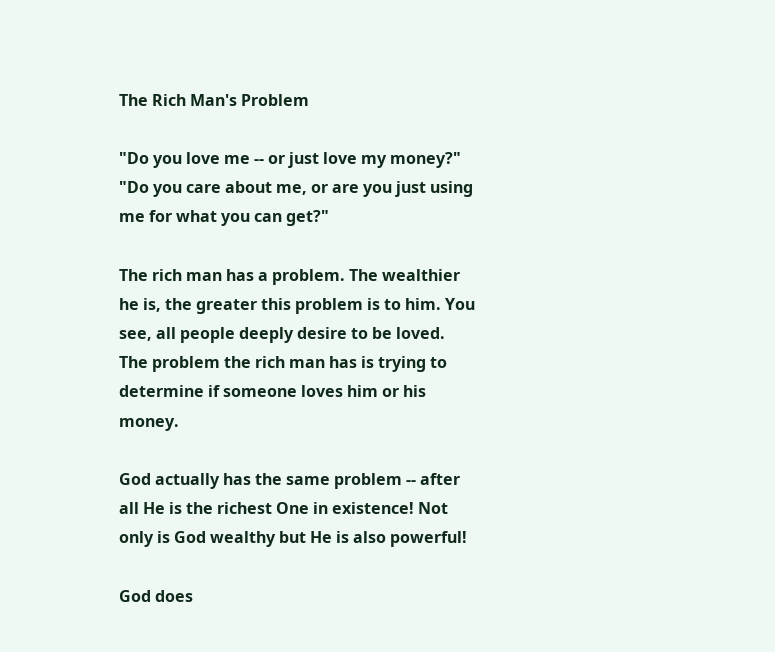The Rich Man's Problem

"Do you love me -- or just love my money?" "Do you care about me, or are you just using me for what you can get?"

The rich man has a problem. The wealthier he is, the greater this problem is to him. You see, all people deeply desire to be loved. The problem the rich man has is trying to determine if someone loves him or his money.

God actually has the same problem -- after all He is the richest One in existence! Not only is God wealthy but He is also powerful!

God does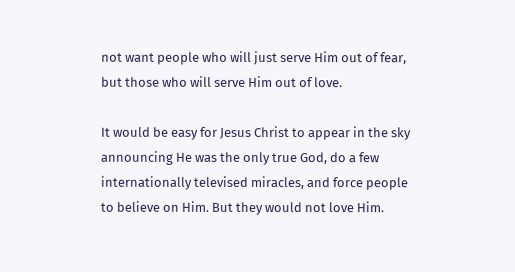not want people who will just serve Him out of fear, but those who will serve Him out of love.

It would be easy for Jesus Christ to appear in the sky announcing He was the only true God, do a few internationally televised miracles, and force people to believe on Him. But they would not love Him.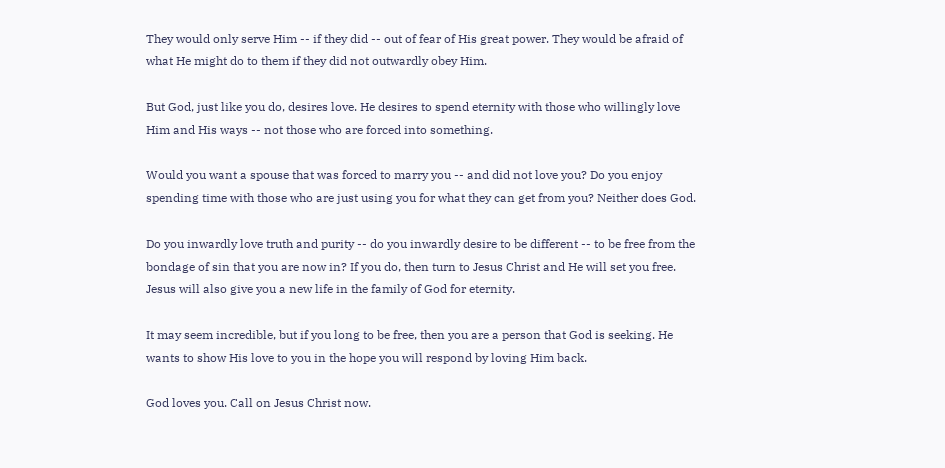They would only serve Him -- if they did -- out of fear of His great power. They would be afraid of what He might do to them if they did not outwardly obey Him.

But God, just like you do, desires love. He desires to spend eternity with those who willingly love Him and His ways -- not those who are forced into something.

Would you want a spouse that was forced to marry you -- and did not love you? Do you enjoy spending time with those who are just using you for what they can get from you? Neither does God.

Do you inwardly love truth and purity -- do you inwardly desire to be different -- to be free from the bondage of sin that you are now in? If you do, then turn to Jesus Christ and He will set you free. Jesus will also give you a new life in the family of God for eternity.

It may seem incredible, but if you long to be free, then you are a person that God is seeking. He wants to show His love to you in the hope you will respond by loving Him back.

God loves you. Call on Jesus Christ now.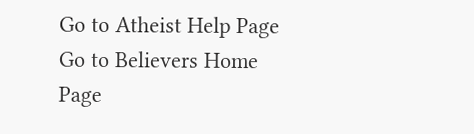Go to Atheist Help Page
Go to Believers Home Page